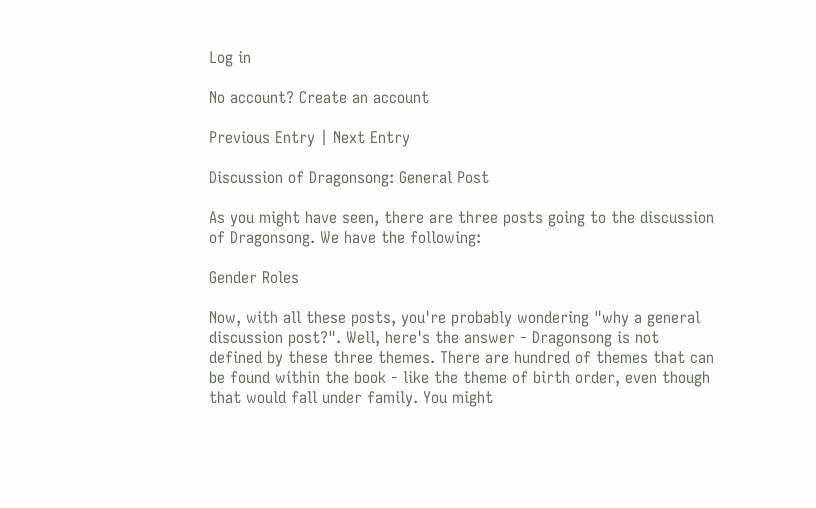Log in

No account? Create an account

Previous Entry | Next Entry

Discussion of Dragonsong: General Post

As you might have seen, there are three posts going to the discussion of Dragonsong. We have the following:

Gender Roles

Now, with all these posts, you're probably wondering "why a general discussion post?". Well, here's the answer - Dragonsong is not defined by these three themes. There are hundred of themes that can be found within the book - like the theme of birth order, even though that would fall under family. You might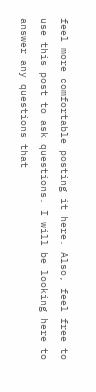feel more comfortable posting it here. Also, feel free to use this post to ask questions. I will be looking here to answer any questions that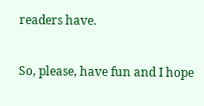readers have.

So, please, have fun and I hope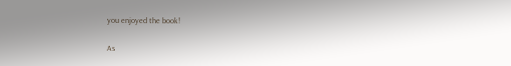you enjoyed the book!

As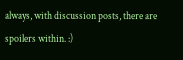always, with discussion posts, there are spoilers within. :)